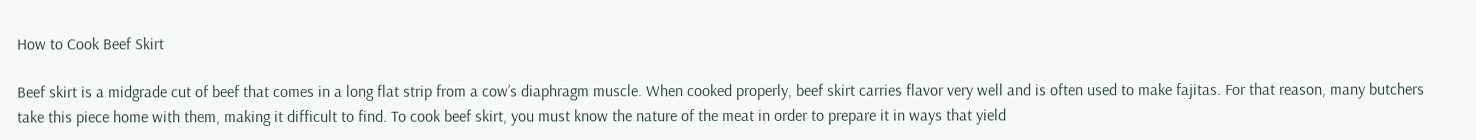How to Cook Beef Skirt

Beef skirt is a midgrade cut of beef that comes in a long flat strip from a cow’s diaphragm muscle. When cooked properly, beef skirt carries flavor very well and is often used to make fajitas. For that reason, many butchers take this piece home with them, making it difficult to find. To cook beef skirt, you must know the nature of the meat in order to prepare it in ways that yield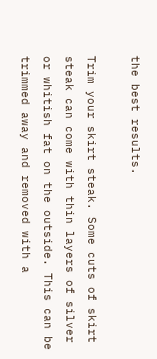the best results.

Trim your skirt steak. Some cuts of skirt steak can come with thin layers of silver or whitish fat on the outside. This can be trimmed away and removed with a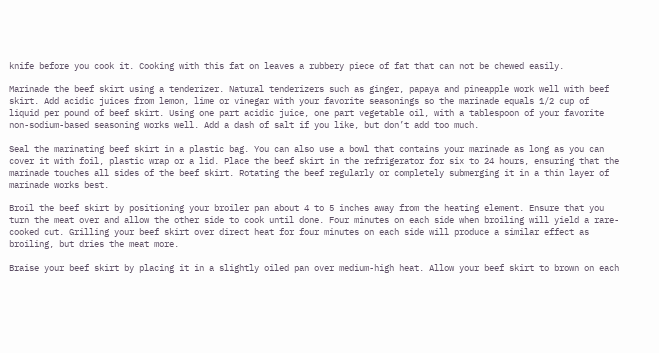knife before you cook it. Cooking with this fat on leaves a rubbery piece of fat that can not be chewed easily.

Marinade the beef skirt using a tenderizer. Natural tenderizers such as ginger, papaya and pineapple work well with beef skirt. Add acidic juices from lemon, lime or vinegar with your favorite seasonings so the marinade equals 1/2 cup of liquid per pound of beef skirt. Using one part acidic juice, one part vegetable oil, with a tablespoon of your favorite non-sodium-based seasoning works well. Add a dash of salt if you like, but don’t add too much.

Seal the marinating beef skirt in a plastic bag. You can also use a bowl that contains your marinade as long as you can cover it with foil, plastic wrap or a lid. Place the beef skirt in the refrigerator for six to 24 hours, ensuring that the marinade touches all sides of the beef skirt. Rotating the beef regularly or completely submerging it in a thin layer of marinade works best.

Broil the beef skirt by positioning your broiler pan about 4 to 5 inches away from the heating element. Ensure that you turn the meat over and allow the other side to cook until done. Four minutes on each side when broiling will yield a rare-cooked cut. Grilling your beef skirt over direct heat for four minutes on each side will produce a similar effect as broiling, but dries the meat more.

Braise your beef skirt by placing it in a slightly oiled pan over medium-high heat. Allow your beef skirt to brown on each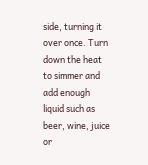side, turning it over once. Turn down the heat to simmer and add enough liquid such as beer, wine, juice or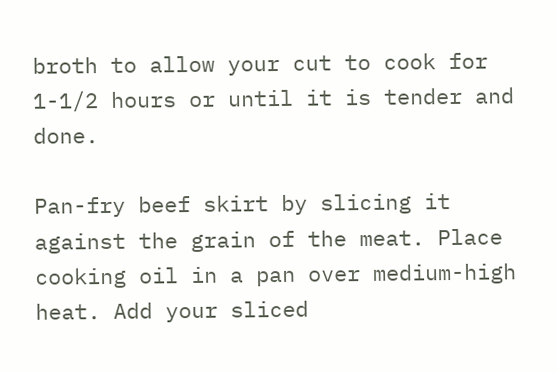broth to allow your cut to cook for 1-1/2 hours or until it is tender and done.

Pan-fry beef skirt by slicing it against the grain of the meat. Place cooking oil in a pan over medium-high heat. Add your sliced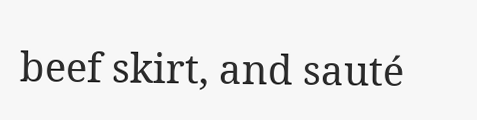beef skirt, and sauté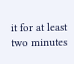it for at least two minutes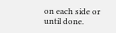on each side or until done.